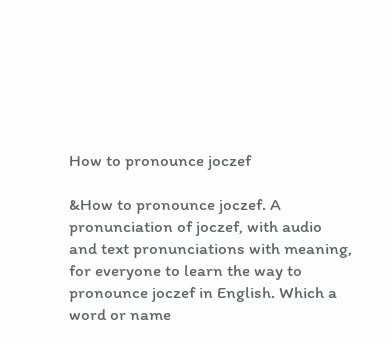How to pronounce joczef

&How to pronounce joczef. A pronunciation of joczef, with audio and text pronunciations with meaning, for everyone to learn the way to pronounce joczef in English. Which a word or name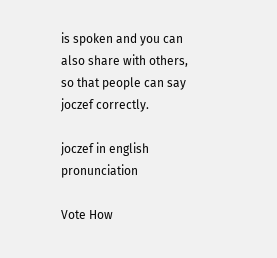is spoken and you can also share with others, so that people can say joczef correctly.

joczef in english pronunciation

Vote How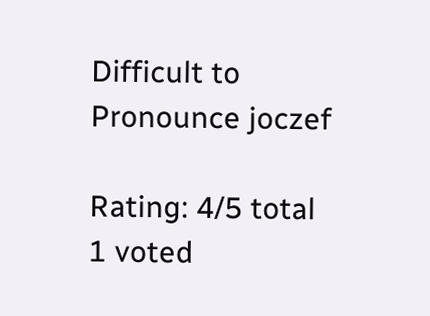Difficult to Pronounce joczef

Rating: 4/5 total 1 voted